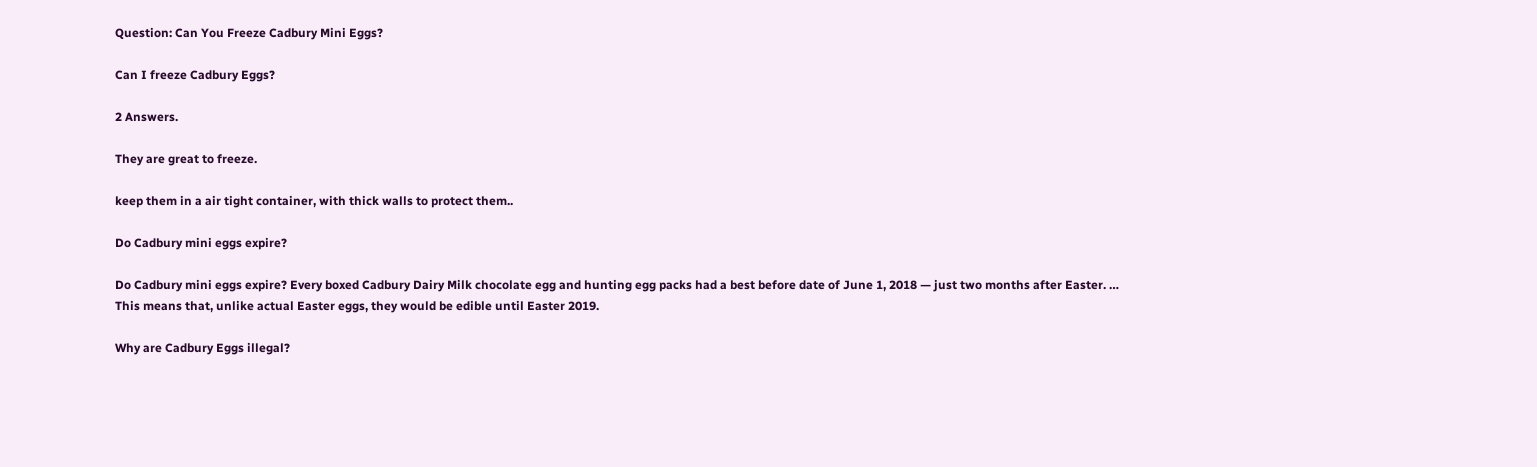Question: Can You Freeze Cadbury Mini Eggs?

Can I freeze Cadbury Eggs?

2 Answers.

They are great to freeze.

keep them in a air tight container, with thick walls to protect them..

Do Cadbury mini eggs expire?

Do Cadbury mini eggs expire? Every boxed Cadbury Dairy Milk chocolate egg and hunting egg packs had a best before date of June 1, 2018 — just two months after Easter. … This means that, unlike actual Easter eggs, they would be edible until Easter 2019.

Why are Cadbury Eggs illegal?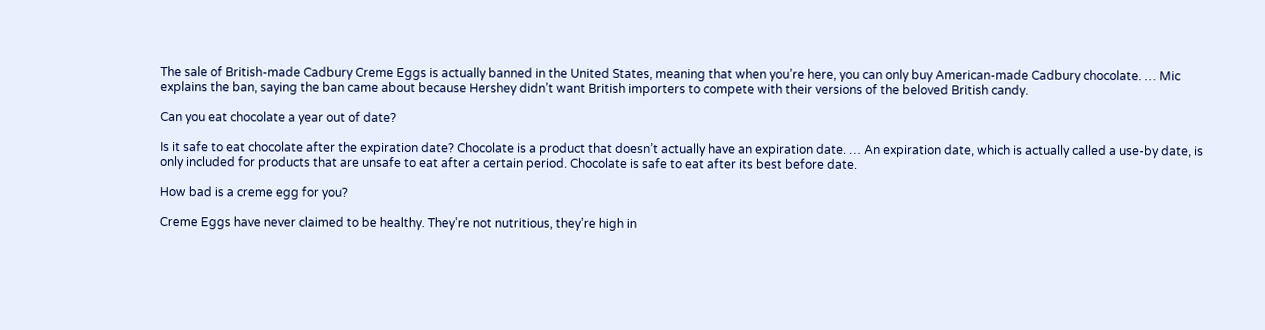The sale of British-made Cadbury Creme Eggs is actually banned in the United States, meaning that when you’re here, you can only buy American-made Cadbury chocolate. … Mic explains the ban, saying the ban came about because Hershey didn’t want British importers to compete with their versions of the beloved British candy.

Can you eat chocolate a year out of date?

Is it safe to eat chocolate after the expiration date? Chocolate is a product that doesn’t actually have an expiration date. … An expiration date, which is actually called a use-by date, is only included for products that are unsafe to eat after a certain period. Chocolate is safe to eat after its best before date.

How bad is a creme egg for you?

Creme Eggs have never claimed to be healthy. They’re not nutritious, they’re high in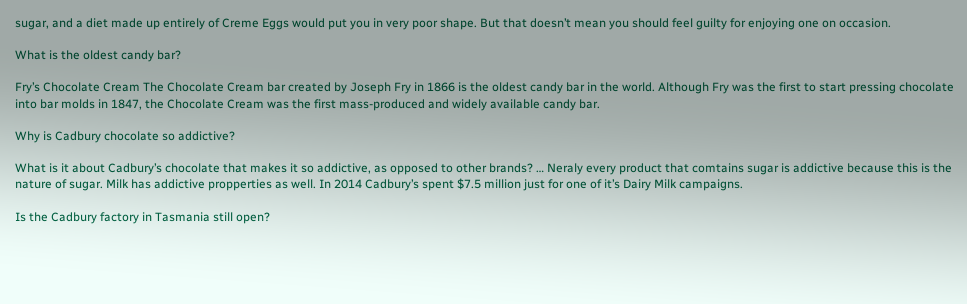sugar, and a diet made up entirely of Creme Eggs would put you in very poor shape. But that doesn’t mean you should feel guilty for enjoying one on occasion.

What is the oldest candy bar?

Fry’s Chocolate Cream The Chocolate Cream bar created by Joseph Fry in 1866 is the oldest candy bar in the world. Although Fry was the first to start pressing chocolate into bar molds in 1847, the Chocolate Cream was the first mass-produced and widely available candy bar.

Why is Cadbury chocolate so addictive?

What is it about Cadbury’s chocolate that makes it so addictive, as opposed to other brands? … Neraly every product that comtains sugar is addictive because this is the nature of sugar. Milk has addictive propperties as well. In 2014 Cadbury’s spent $7.5 million just for one of it’s Dairy Milk campaigns.

Is the Cadbury factory in Tasmania still open?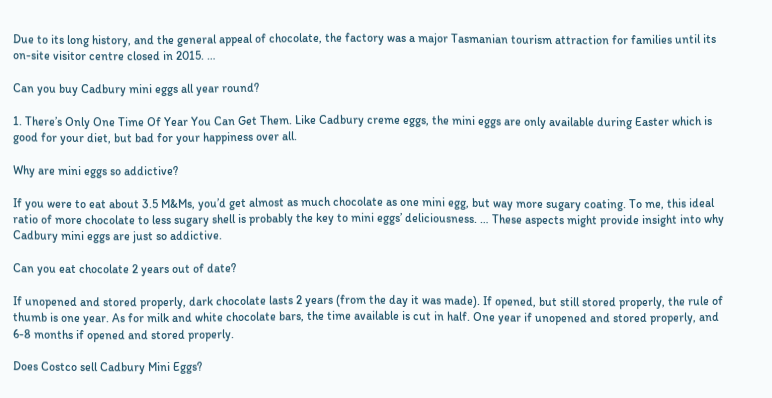Due to its long history, and the general appeal of chocolate, the factory was a major Tasmanian tourism attraction for families until its on-site visitor centre closed in 2015. …

Can you buy Cadbury mini eggs all year round?

1. There’s Only One Time Of Year You Can Get Them. Like Cadbury creme eggs, the mini eggs are only available during Easter which is good for your diet, but bad for your happiness over all.

Why are mini eggs so addictive?

If you were to eat about 3.5 M&Ms, you’d get almost as much chocolate as one mini egg, but way more sugary coating. To me, this ideal ratio of more chocolate to less sugary shell is probably the key to mini eggs’ deliciousness. … These aspects might provide insight into why Cadbury mini eggs are just so addictive.

Can you eat chocolate 2 years out of date?

If unopened and stored properly, dark chocolate lasts 2 years (from the day it was made). If opened, but still stored properly, the rule of thumb is one year. As for milk and white chocolate bars, the time available is cut in half. One year if unopened and stored properly, and 6-8 months if opened and stored properly.

Does Costco sell Cadbury Mini Eggs?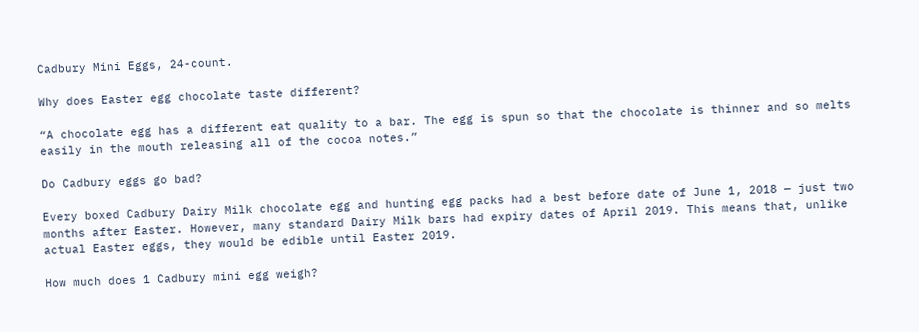Cadbury Mini Eggs, 24-count.

Why does Easter egg chocolate taste different?

“A chocolate egg has a different eat quality to a bar. The egg is spun so that the chocolate is thinner and so melts easily in the mouth releasing all of the cocoa notes.”

Do Cadbury eggs go bad?

Every boxed Cadbury Dairy Milk chocolate egg and hunting egg packs had a best before date of June 1, 2018 — just two months after Easter. However, many standard Dairy Milk bars had expiry dates of April 2019. This means that, unlike actual Easter eggs, they would be edible until Easter 2019.

How much does 1 Cadbury mini egg weigh?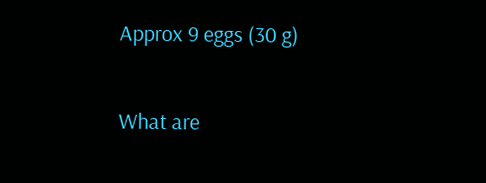Approx 9 eggs (30 g)

What are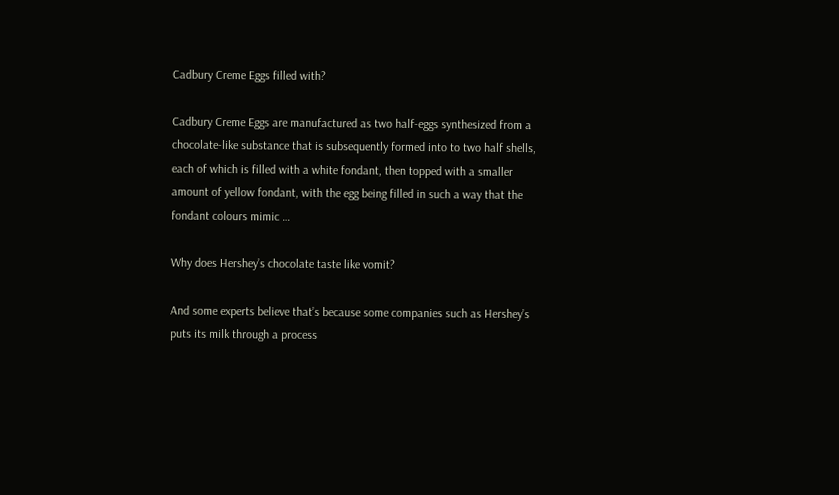Cadbury Creme Eggs filled with?

Cadbury Creme Eggs are manufactured as two half-eggs synthesized from a chocolate-like substance that is subsequently formed into to two half shells, each of which is filled with a white fondant, then topped with a smaller amount of yellow fondant, with the egg being filled in such a way that the fondant colours mimic …

Why does Hershey’s chocolate taste like vomit?

And some experts believe that’s because some companies such as Hershey’s puts its milk through a process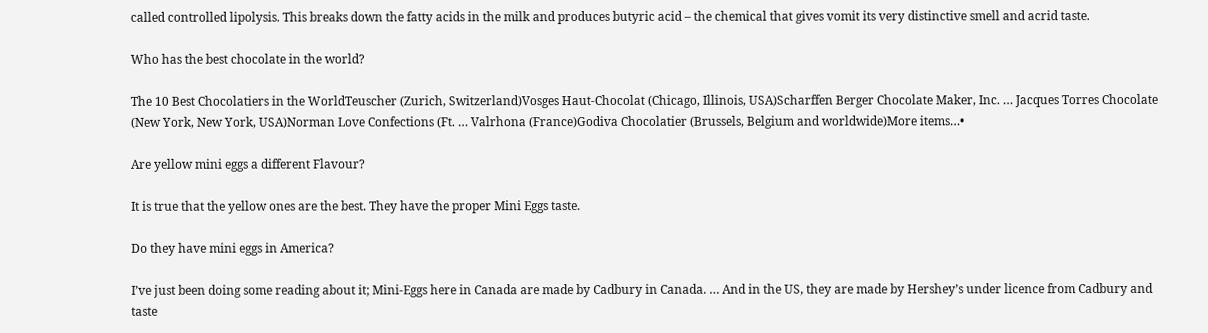called controlled lipolysis. This breaks down the fatty acids in the milk and produces butyric acid – the chemical that gives vomit its very distinctive smell and acrid taste.

Who has the best chocolate in the world?

The 10 Best Chocolatiers in the WorldTeuscher (Zurich, Switzerland)Vosges Haut-Chocolat (Chicago, Illinois, USA)Scharffen Berger Chocolate Maker, Inc. … Jacques Torres Chocolate (New York, New York, USA)Norman Love Confections (Ft. … Valrhona (France)Godiva Chocolatier (Brussels, Belgium and worldwide)More items…•

Are yellow mini eggs a different Flavour?

It is true that the yellow ones are the best. They have the proper Mini Eggs taste.

Do they have mini eggs in America?

I’ve just been doing some reading about it; Mini-Eggs here in Canada are made by Cadbury in Canada. … And in the US, they are made by Hershey’s under licence from Cadbury and taste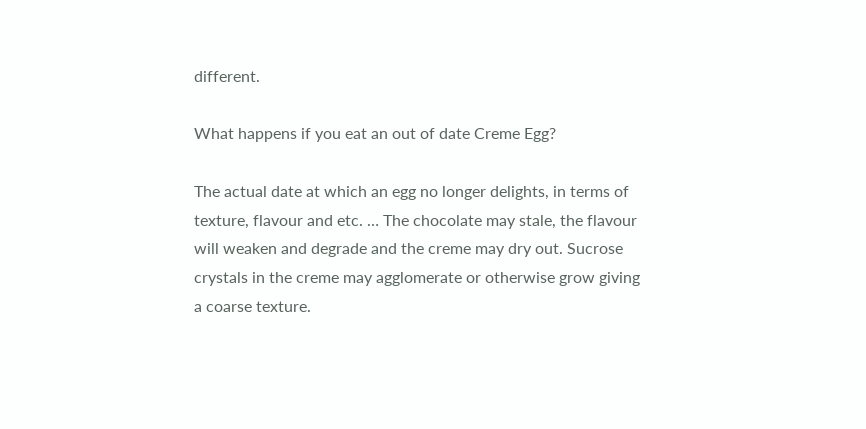different.

What happens if you eat an out of date Creme Egg?

The actual date at which an egg no longer delights, in terms of texture, flavour and etc. … The chocolate may stale, the flavour will weaken and degrade and the creme may dry out. Sucrose crystals in the creme may agglomerate or otherwise grow giving a coarse texture.